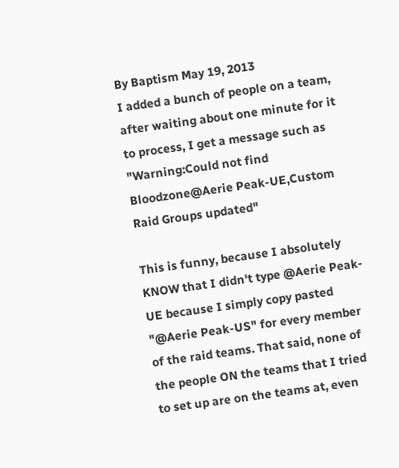By Baptism May 19, 2013
I added a bunch of people on a team, after waiting about one minute for it to process, I get a message such as "Warning:Could not find Bloodzone@Aerie Peak-UE,Custom Raid Groups updated"

This is funny, because I absolutely KNOW that I didn't type @Aerie Peak-UE because I simply copy pasted "@Aerie Peak-US" for every member of the raid teams. That said, none of the people ON the teams that I tried to set up are on the teams at, even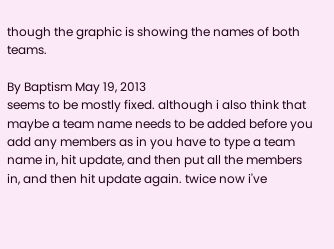though the graphic is showing the names of both teams.

By Baptism May 19, 2013
seems to be mostly fixed. although i also think that maybe a team name needs to be added before you add any members as in you have to type a team name in, hit update, and then put all the members in, and then hit update again. twice now i've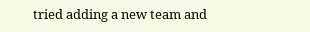tried adding a new team and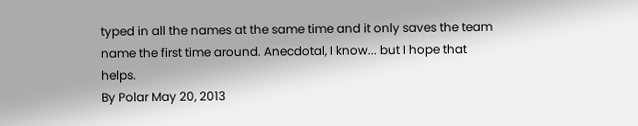typed in all the names at the same time and it only saves the team name the first time around. Anecdotal, I know... but I hope that helps.
By Polar May 20, 2013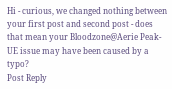Hi - curious, we changed nothing between your first post and second post - does that mean your Bloodzone@Aerie Peak-UE issue may have been caused by a typo?
Post Reply